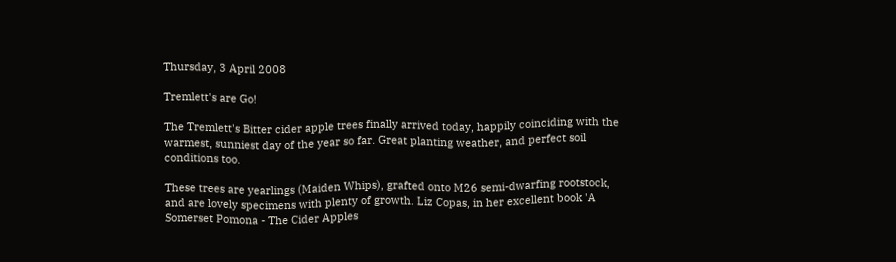Thursday, 3 April 2008

Tremlett's are Go!

The Tremlett's Bitter cider apple trees finally arrived today, happily coinciding with the warmest, sunniest day of the year so far. Great planting weather, and perfect soil conditions too.

These trees are yearlings (Maiden Whips), grafted onto M26 semi-dwarfing rootstock, and are lovely specimens with plenty of growth. Liz Copas, in her excellent book 'A Somerset Pomona - The Cider Apples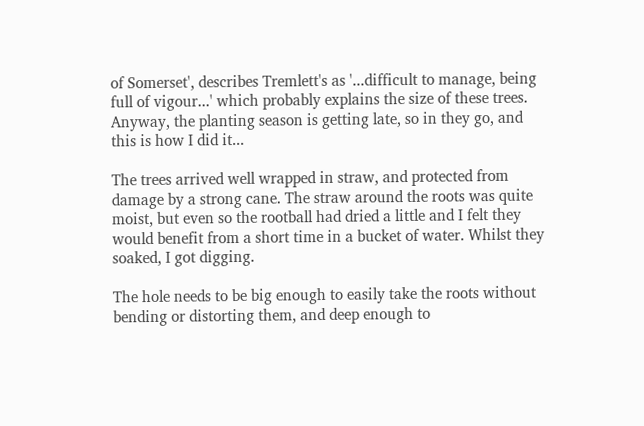of Somerset', describes Tremlett's as '...difficult to manage, being full of vigour...' which probably explains the size of these trees. Anyway, the planting season is getting late, so in they go, and this is how I did it...

The trees arrived well wrapped in straw, and protected from damage by a strong cane. The straw around the roots was quite moist, but even so the rootball had dried a little and I felt they would benefit from a short time in a bucket of water. Whilst they soaked, I got digging.

The hole needs to be big enough to easily take the roots without bending or distorting them, and deep enough to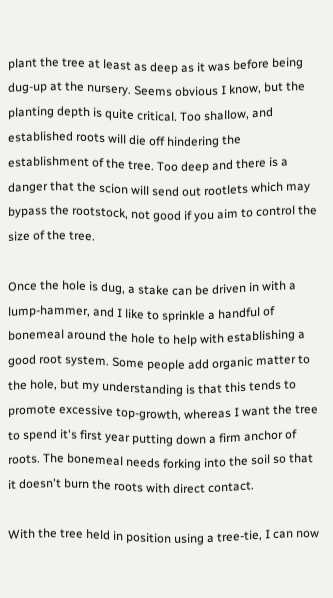plant the tree at least as deep as it was before being dug-up at the nursery. Seems obvious I know, but the planting depth is quite critical. Too shallow, and established roots will die off hindering the establishment of the tree. Too deep and there is a danger that the scion will send out rootlets which may bypass the rootstock, not good if you aim to control the size of the tree.

Once the hole is dug, a stake can be driven in with a lump-hammer, and I like to sprinkle a handful of bonemeal around the hole to help with establishing a good root system. Some people add organic matter to the hole, but my understanding is that this tends to promote excessive top-growth, whereas I want the tree to spend it's first year putting down a firm anchor of roots. The bonemeal needs forking into the soil so that it doesn't burn the roots with direct contact.

With the tree held in position using a tree-tie, I can now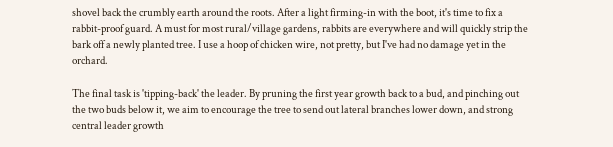shovel back the crumbly earth around the roots. After a light firming-in with the boot, it's time to fix a rabbit-proof guard. A must for most rural/village gardens, rabbits are everywhere and will quickly strip the bark off a newly planted tree. I use a hoop of chicken wire, not pretty, but I've had no damage yet in the orchard.

The final task is 'tipping-back' the leader. By pruning the first year growth back to a bud, and pinching out the two buds below it, we aim to encourage the tree to send out lateral branches lower down, and strong central leader growth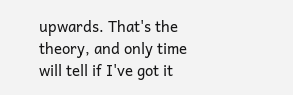upwards. That's the theory, and only time will tell if I've got it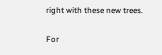right with these new trees.

For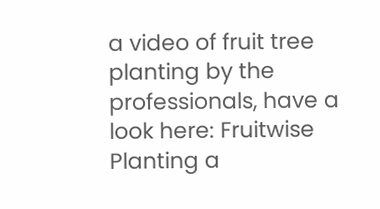a video of fruit tree planting by the professionals, have a look here: Fruitwise Planting a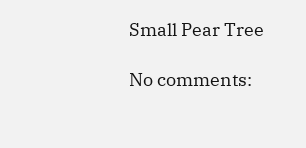Small Pear Tree

No comments: